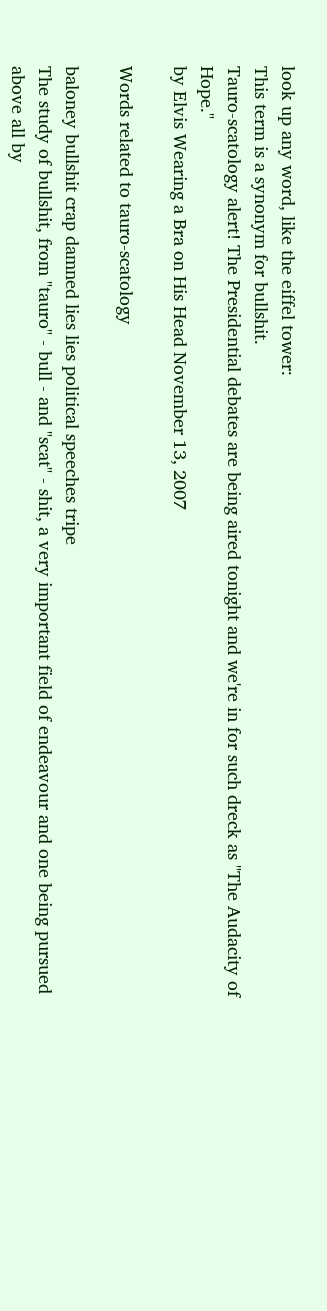look up any word, like the eiffel tower:
This term is a synonym for bullshit.
Tauro-scatology alert! The Presidential debates are being aired tonight and we're in for such dreck as "The Audacity of Hope."
by Elvis Wearing a Bra on His Head November 13, 2007

Words related to tauro-scatology

baloney bullshit crap damned lies lies political speeches tripe
The study of bullshit, from "tauro" - bull - and "scat" - shit, a very important field of endeavour and one being pursued above all by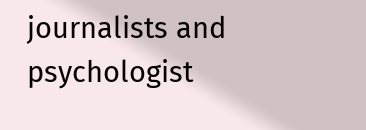journalists and psychologist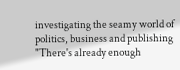investigating the seamy world of politics, business and publishing
"There's already enough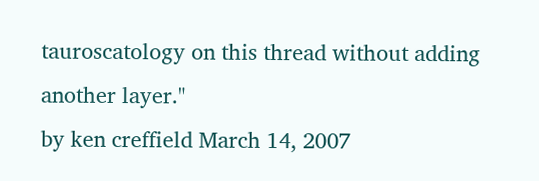tauroscatology on this thread without adding another layer."
by ken creffield March 14, 2007